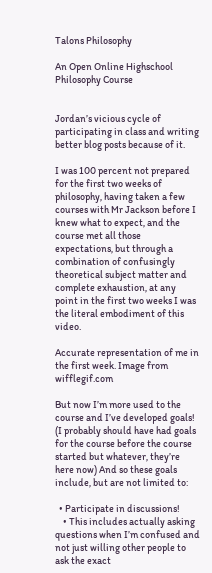Talons Philosophy

An Open Online Highschool Philosophy Course


Jordan’s vicious cycle of participating in class and writing better blog posts because of it.

I was 100 percent not prepared for the first two weeks of philosophy, having taken a few courses with Mr Jackson before I knew what to expect, and the course met all those expectations, but through a combination of confusingly theoretical subject matter and complete exhaustion, at any point in the first two weeks I was the literal embodiment of this video.

Accurate representation of me in the first week. Image from wifflegif.com

But now I’m more used to the course and I’ve developed goals! (I probably should have had goals for the course before the course started but whatever, they’re here now) And so these goals include, but are not limited to:

  • Participate in discussions!
    • This includes actually asking questions when I’m confused and not just willing other people to ask the exact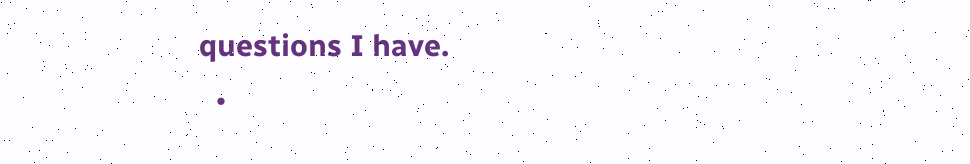questions I have.
  •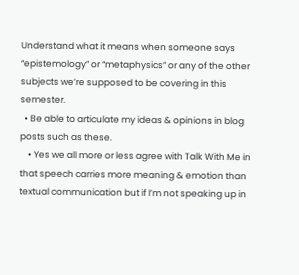Understand what it means when someone says “epistemology” or “metaphysics” or any of the other subjects we’re supposed to be covering in this semester.
  • Be able to articulate my ideas & opinions in blog posts such as these.
    • Yes we all more or less agree with Talk With Me in that speech carries more meaning & emotion than textual communication but if I’m not speaking up in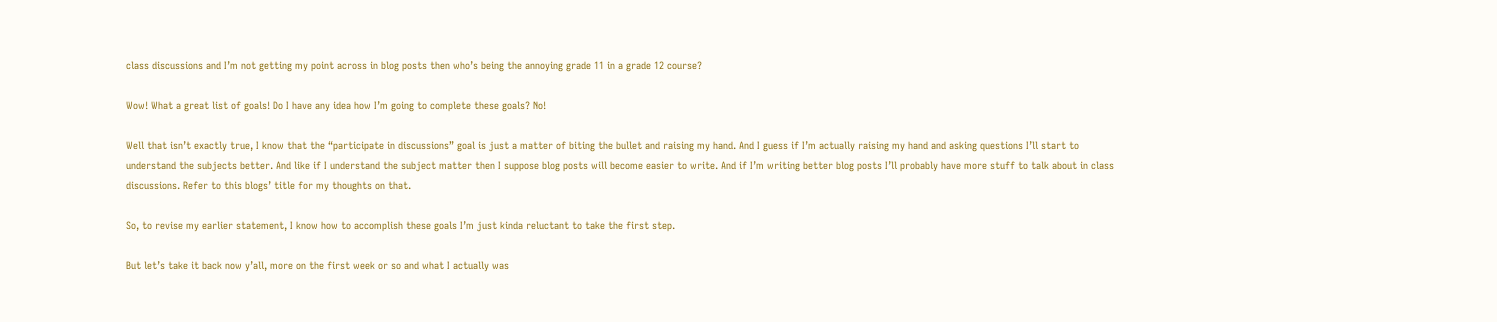class discussions and I’m not getting my point across in blog posts then who’s being the annoying grade 11 in a grade 12 course?

Wow! What a great list of goals! Do I have any idea how I’m going to complete these goals? No!

Well that isn’t exactly true, I know that the “participate in discussions” goal is just a matter of biting the bullet and raising my hand. And I guess if I’m actually raising my hand and asking questions I’ll start to understand the subjects better. And like if I understand the subject matter then I suppose blog posts will become easier to write. And if I’m writing better blog posts I’ll probably have more stuff to talk about in class discussions. Refer to this blogs’ title for my thoughts on that.

So, to revise my earlier statement, I know how to accomplish these goals I’m just kinda reluctant to take the first step.

But let’s take it back now y’all, more on the first week or so and what I actually was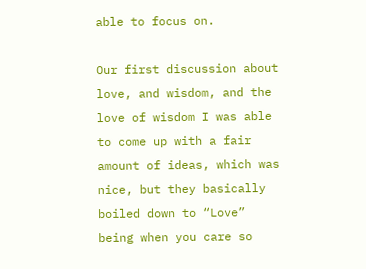able to focus on.

Our first discussion about love, and wisdom, and the love of wisdom I was able to come up with a fair amount of ideas, which was nice, but they basically boiled down to “Love” being when you care so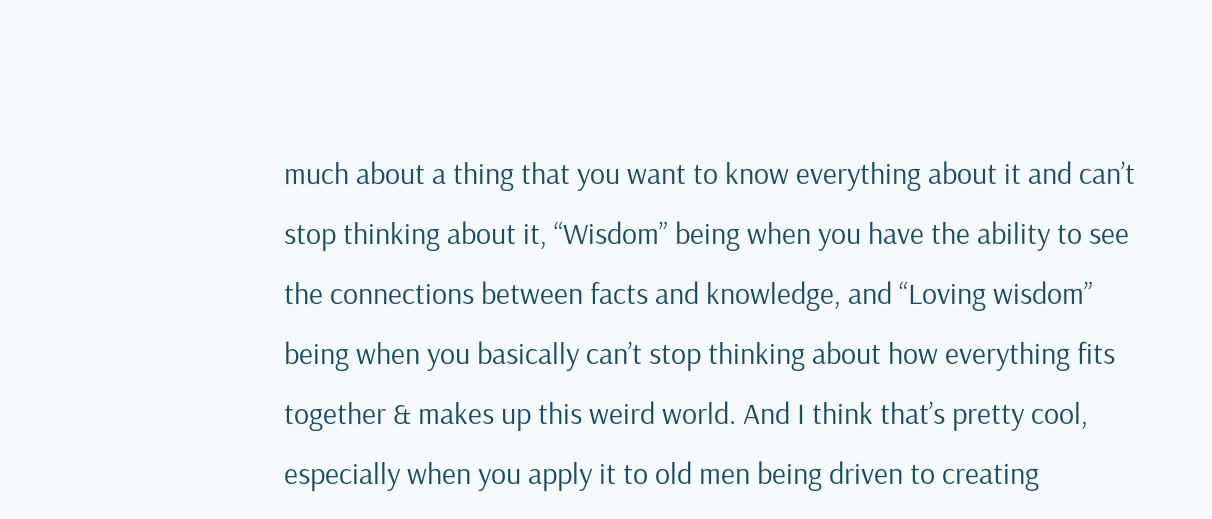much about a thing that you want to know everything about it and can’t stop thinking about it, “Wisdom” being when you have the ability to see the connections between facts and knowledge, and “Loving wisdom” being when you basically can’t stop thinking about how everything fits together & makes up this weird world. And I think that’s pretty cool, especially when you apply it to old men being driven to creating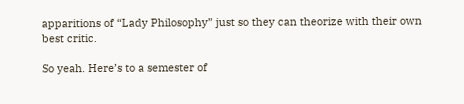apparitions of “Lady Philosophy” just so they can theorize with their own best critic.

So yeah. Here’s to a semester of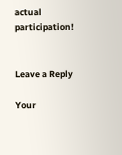actual participation!


Leave a Reply

Your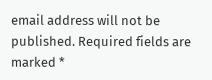email address will not be published. Required fields are marked *